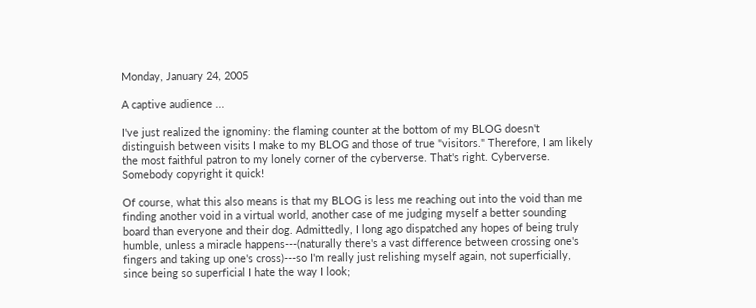Monday, January 24, 2005

A captive audience ...

I've just realized the ignominy: the flaming counter at the bottom of my BLOG doesn't distinguish between visits I make to my BLOG and those of true "visitors." Therefore, I am likely the most faithful patron to my lonely corner of the cyberverse. That's right. Cyberverse. Somebody copyright it quick!

Of course, what this also means is that my BLOG is less me reaching out into the void than me finding another void in a virtual world, another case of me judging myself a better sounding board than everyone and their dog. Admittedly, I long ago dispatched any hopes of being truly humble, unless a miracle happens---(naturally there's a vast difference between crossing one's fingers and taking up one's cross)---so I'm really just relishing myself again, not superficially, since being so superficial I hate the way I look;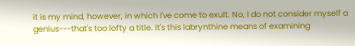it is my mind, however, in which I've come to exult. No, I do not consider myself a genius---that's too lofty a title. It's this labrynthine means of examining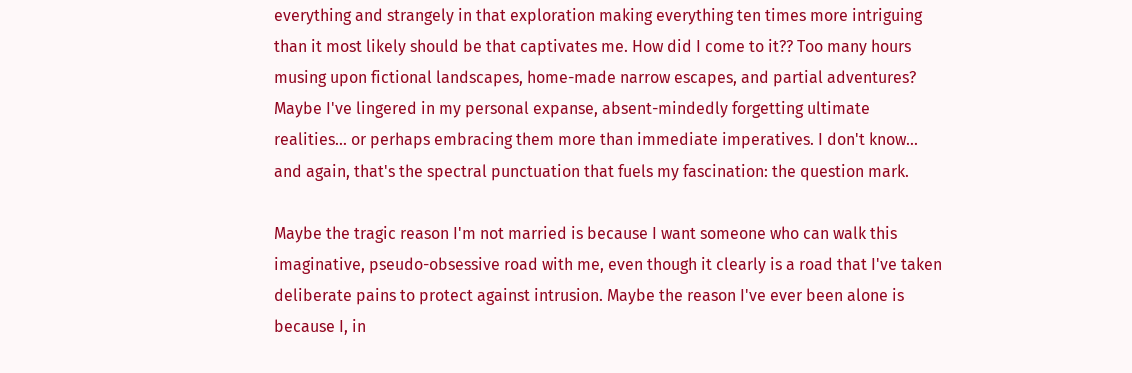everything and strangely in that exploration making everything ten times more intriguing than it most likely should be that captivates me. How did I come to it?? Too many hours musing upon fictional landscapes, home-made narrow escapes, and partial adventures? Maybe I've lingered in my personal expanse, absent-mindedly forgetting ultimate realities... or perhaps embracing them more than immediate imperatives. I don't know... and again, that's the spectral punctuation that fuels my fascination: the question mark.

Maybe the tragic reason I'm not married is because I want someone who can walk this imaginative, pseudo-obsessive road with me, even though it clearly is a road that I've taken deliberate pains to protect against intrusion. Maybe the reason I've ever been alone is because I, in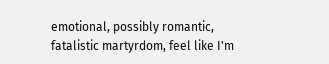emotional, possibly romantic, fatalistic martyrdom, feel like I'm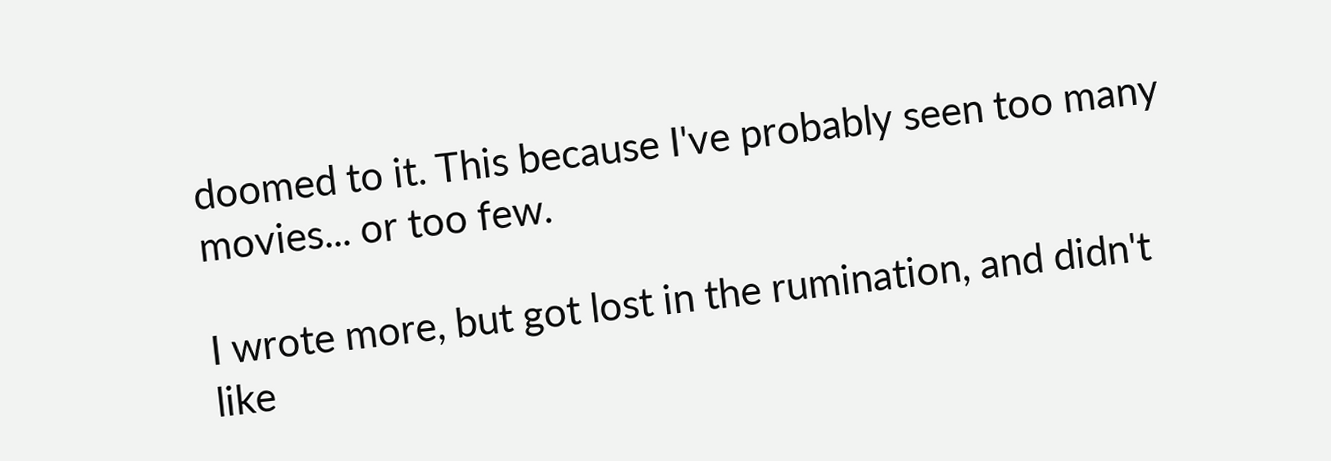doomed to it. This because I've probably seen too many movies... or too few.

I wrote more, but got lost in the rumination, and didn't like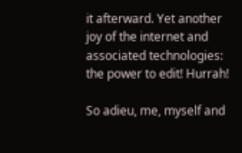it afterward. Yet another joy of the internet and associated technologies: the power to edit! Hurrah!

So adieu, me, myself and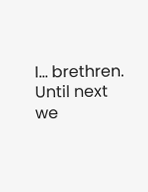I... brethren. Until next we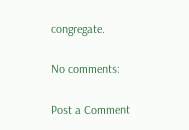congregate.

No comments:

Post a Comment